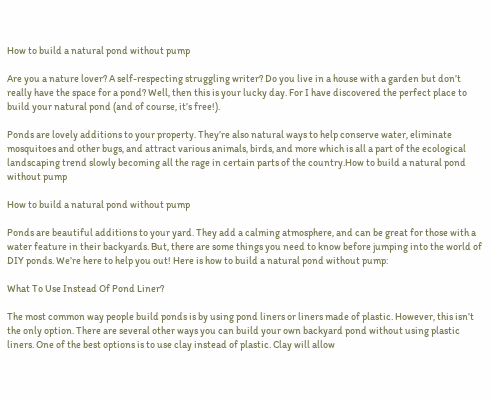How to build a natural pond without pump

Are you a nature lover? A self-respecting struggling writer? Do you live in a house with a garden but don’t really have the space for a pond? Well, then this is your lucky day. For I have discovered the perfect place to build your natural pond (and of course, it’s free!).

Ponds are lovely additions to your property. They’re also natural ways to help conserve water, eliminate mosquitoes and other bugs, and attract various animals, birds, and more which is all a part of the ecological landscaping trend slowly becoming all the rage in certain parts of the country.How to build a natural pond without pump

How to build a natural pond without pump

Ponds are beautiful additions to your yard. They add a calming atmosphere, and can be great for those with a water feature in their backyards. But, there are some things you need to know before jumping into the world of DIY ponds. We’re here to help you out! Here is how to build a natural pond without pump:

What To Use Instead Of Pond Liner?

The most common way people build ponds is by using pond liners or liners made of plastic. However, this isn’t the only option. There are several other ways you can build your own backyard pond without using plastic liners. One of the best options is to use clay instead of plastic. Clay will allow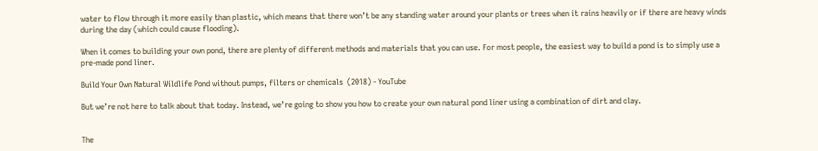water to flow through it more easily than plastic, which means that there won’t be any standing water around your plants or trees when it rains heavily or if there are heavy winds during the day (which could cause flooding).

When it comes to building your own pond, there are plenty of different methods and materials that you can use. For most people, the easiest way to build a pond is to simply use a pre-made pond liner.

Build Your Own Natural Wildlife Pond without pumps, filters or chemicals  (2018) - YouTube

But we’re not here to talk about that today. Instead, we’re going to show you how to create your own natural pond liner using a combination of dirt and clay.


The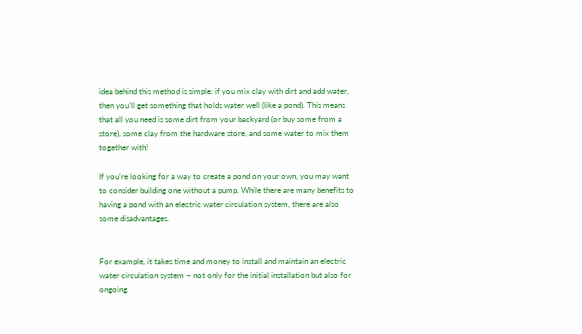idea behind this method is simple: if you mix clay with dirt and add water, then you’ll get something that holds water well (like a pond). This means that all you need is some dirt from your backyard (or buy some from a store), some clay from the hardware store, and some water to mix them together with!

If you’re looking for a way to create a pond on your own, you may want to consider building one without a pump. While there are many benefits to having a pond with an electric water circulation system, there are also some disadvantages.


For example, it takes time and money to install and maintain an electric water circulation system – not only for the initial installation but also for ongoing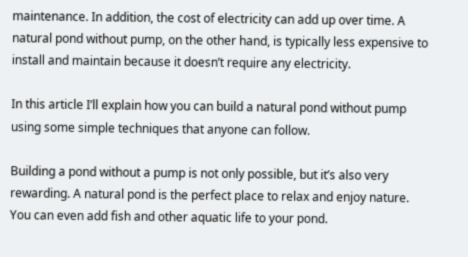maintenance. In addition, the cost of electricity can add up over time. A natural pond without pump, on the other hand, is typically less expensive to install and maintain because it doesn’t require any electricity.

In this article I’ll explain how you can build a natural pond without pump using some simple techniques that anyone can follow.

Building a pond without a pump is not only possible, but it’s also very rewarding. A natural pond is the perfect place to relax and enjoy nature. You can even add fish and other aquatic life to your pond.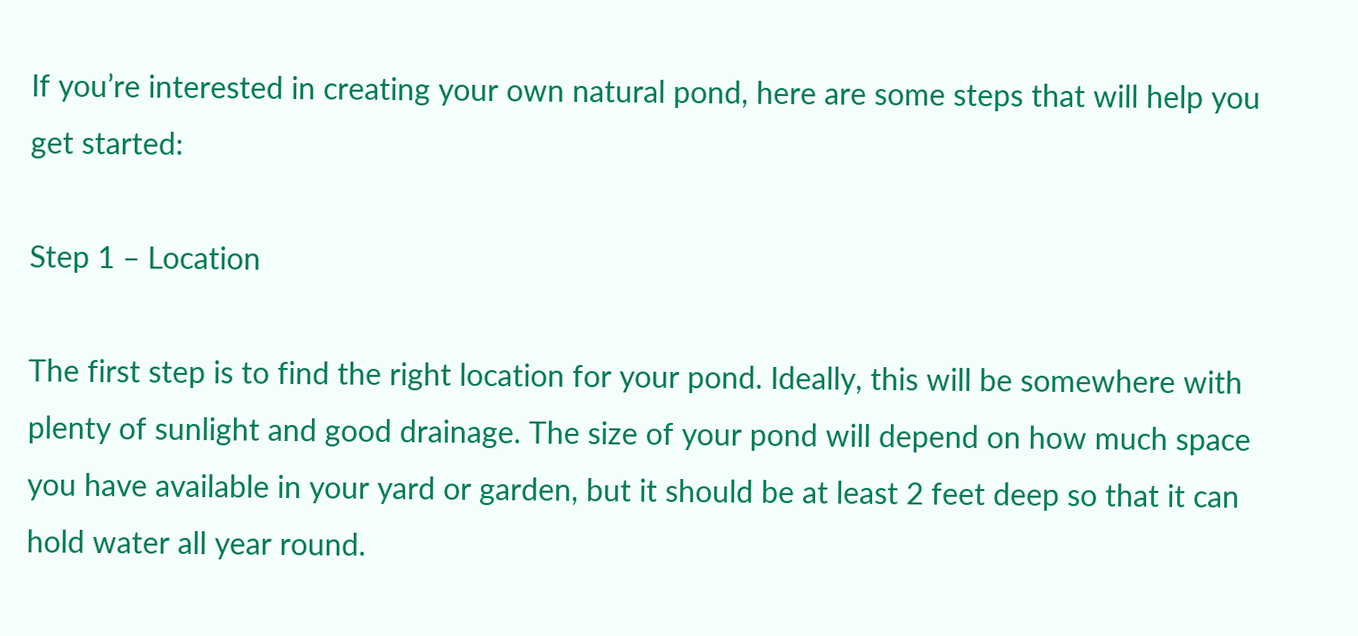If you’re interested in creating your own natural pond, here are some steps that will help you get started:

Step 1 – Location

The first step is to find the right location for your pond. Ideally, this will be somewhere with plenty of sunlight and good drainage. The size of your pond will depend on how much space you have available in your yard or garden, but it should be at least 2 feet deep so that it can hold water all year round.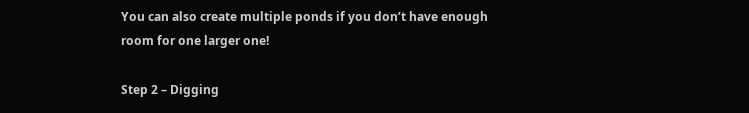You can also create multiple ponds if you don’t have enough room for one larger one!

Step 2 – Digging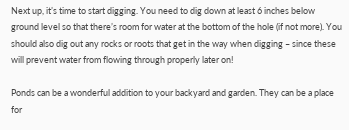Next up, it’s time to start digging. You need to dig down at least 6 inches below ground level so that there’s room for water at the bottom of the hole (if not more). You should also dig out any rocks or roots that get in the way when digging – since these will prevent water from flowing through properly later on!

Ponds can be a wonderful addition to your backyard and garden. They can be a place for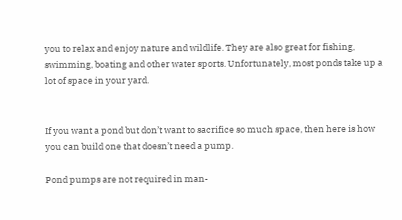you to relax and enjoy nature and wildlife. They are also great for fishing, swimming, boating and other water sports. Unfortunately, most ponds take up a lot of space in your yard.


If you want a pond but don’t want to sacrifice so much space, then here is how you can build one that doesn’t need a pump.

Pond pumps are not required in man-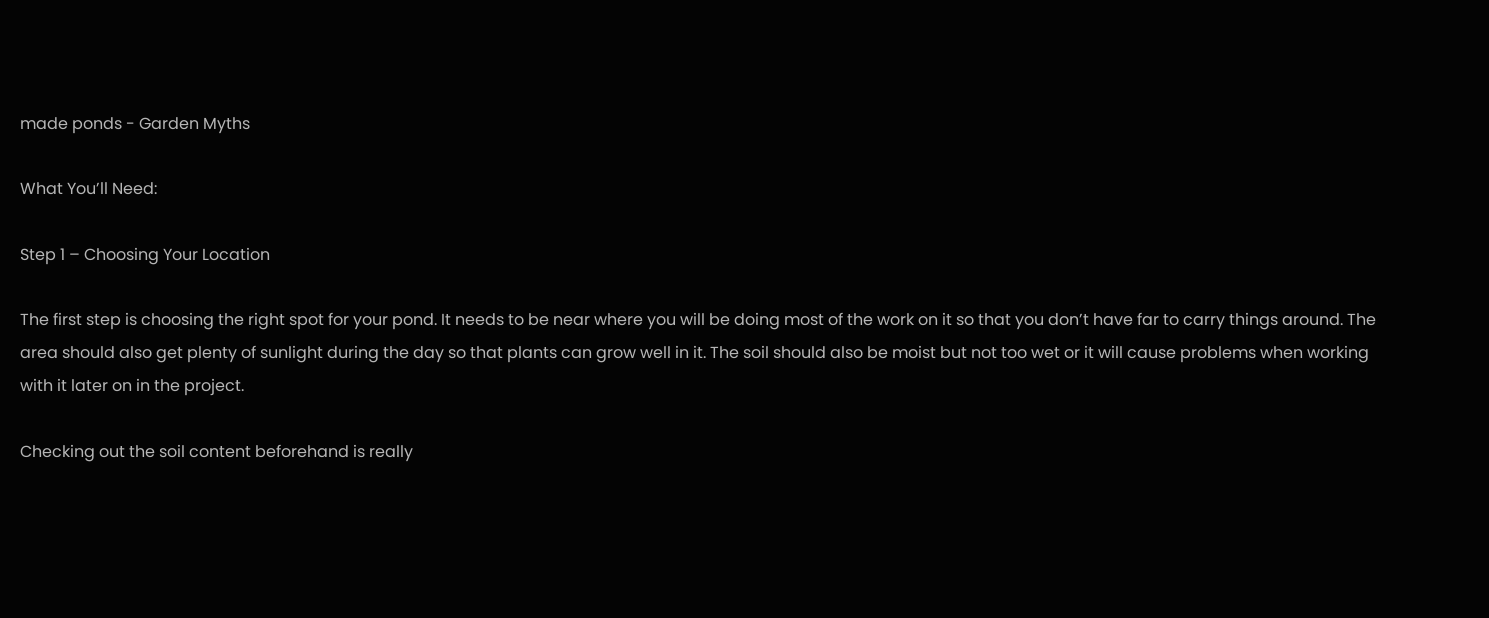made ponds - Garden Myths

What You’ll Need:

Step 1 – Choosing Your Location

The first step is choosing the right spot for your pond. It needs to be near where you will be doing most of the work on it so that you don’t have far to carry things around. The area should also get plenty of sunlight during the day so that plants can grow well in it. The soil should also be moist but not too wet or it will cause problems when working with it later on in the project.

Checking out the soil content beforehand is really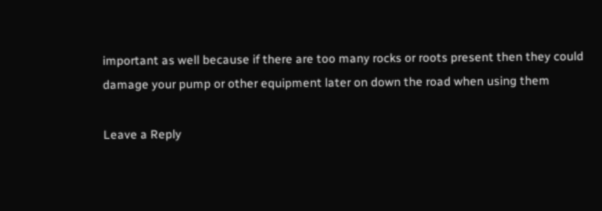important as well because if there are too many rocks or roots present then they could damage your pump or other equipment later on down the road when using them

Leave a Reply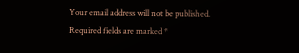Your email address will not be published. Required fields are marked *